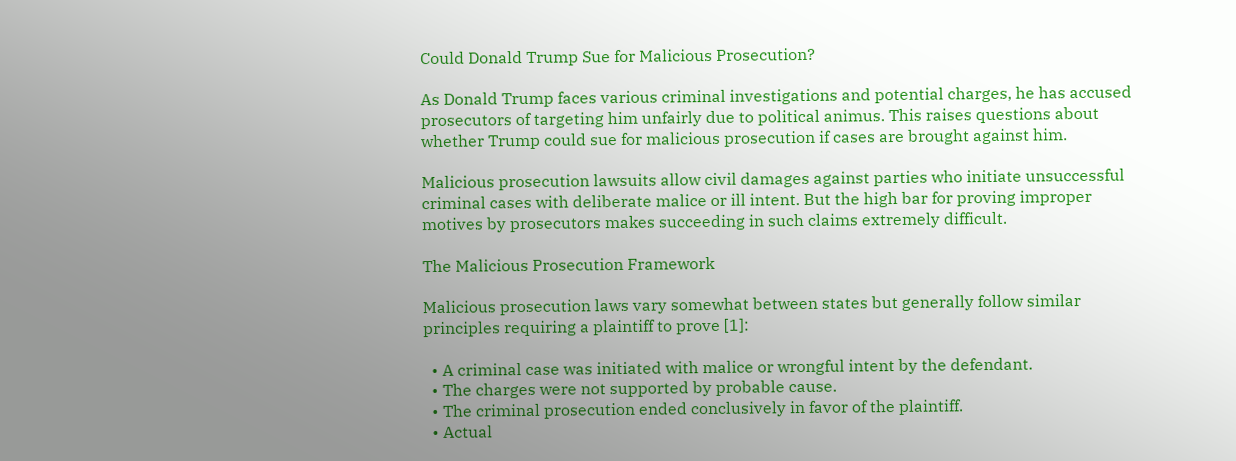Could Donald Trump Sue for Malicious Prosecution?

As Donald Trump faces various criminal investigations and potential charges, he has accused prosecutors of targeting him unfairly due to political animus. This raises questions about whether Trump could sue for malicious prosecution if cases are brought against him.

Malicious prosecution lawsuits allow civil damages against parties who initiate unsuccessful criminal cases with deliberate malice or ill intent. But the high bar for proving improper motives by prosecutors makes succeeding in such claims extremely difficult.

The Malicious Prosecution Framework

Malicious prosecution laws vary somewhat between states but generally follow similar principles requiring a plaintiff to prove [1]:

  • A criminal case was initiated with malice or wrongful intent by the defendant.
  • The charges were not supported by probable cause.
  • The criminal prosecution ended conclusively in favor of the plaintiff.
  • Actual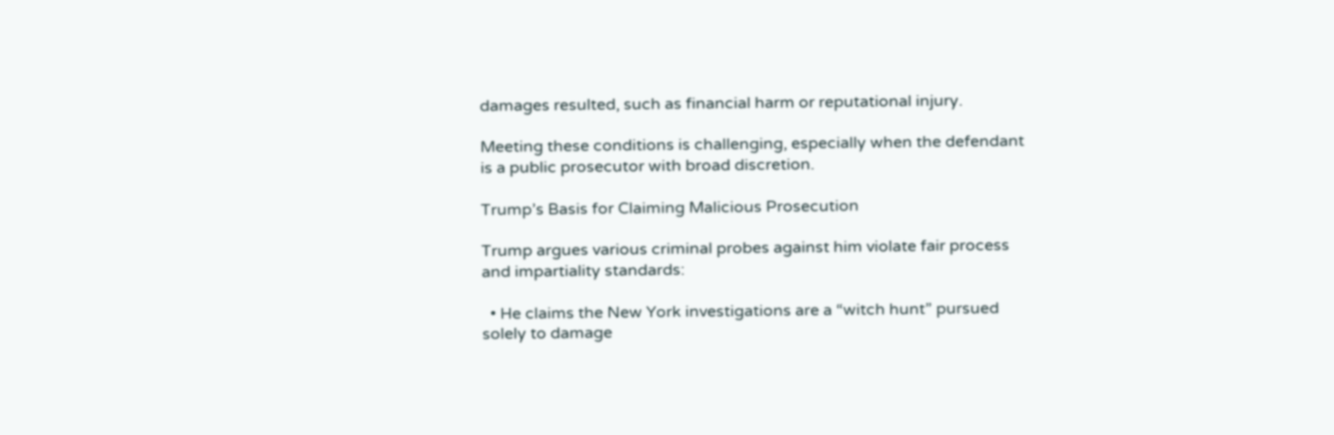damages resulted, such as financial harm or reputational injury.

Meeting these conditions is challenging, especially when the defendant is a public prosecutor with broad discretion.

Trump’s Basis for Claiming Malicious Prosecution

Trump argues various criminal probes against him violate fair process and impartiality standards:

  • He claims the New York investigations are a “witch hunt” pursued solely to damage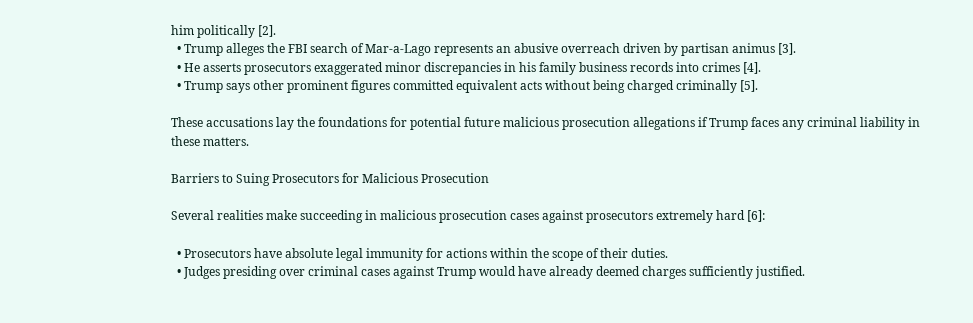him politically [2].
  • Trump alleges the FBI search of Mar-a-Lago represents an abusive overreach driven by partisan animus [3].
  • He asserts prosecutors exaggerated minor discrepancies in his family business records into crimes [4].
  • Trump says other prominent figures committed equivalent acts without being charged criminally [5].

These accusations lay the foundations for potential future malicious prosecution allegations if Trump faces any criminal liability in these matters.

Barriers to Suing Prosecutors for Malicious Prosecution

Several realities make succeeding in malicious prosecution cases against prosecutors extremely hard [6]:

  • Prosecutors have absolute legal immunity for actions within the scope of their duties.
  • Judges presiding over criminal cases against Trump would have already deemed charges sufficiently justified.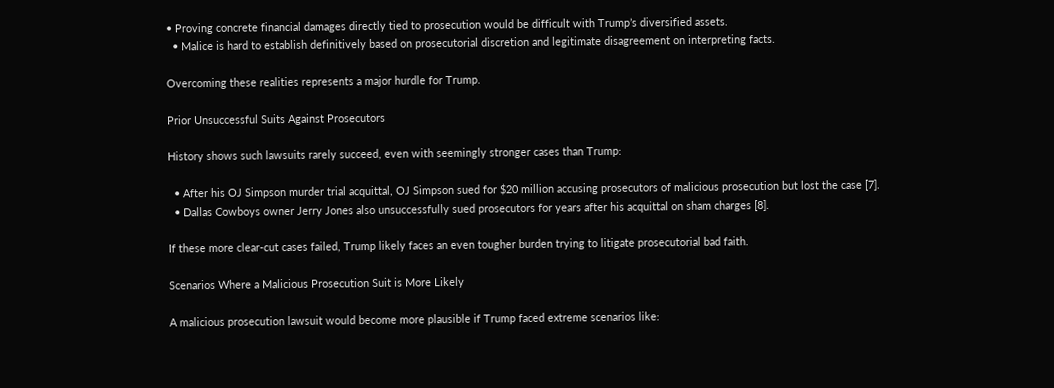• Proving concrete financial damages directly tied to prosecution would be difficult with Trump’s diversified assets.
  • Malice is hard to establish definitively based on prosecutorial discretion and legitimate disagreement on interpreting facts.

Overcoming these realities represents a major hurdle for Trump.

Prior Unsuccessful Suits Against Prosecutors

History shows such lawsuits rarely succeed, even with seemingly stronger cases than Trump:

  • After his OJ Simpson murder trial acquittal, OJ Simpson sued for $20 million accusing prosecutors of malicious prosecution but lost the case [7].
  • Dallas Cowboys owner Jerry Jones also unsuccessfully sued prosecutors for years after his acquittal on sham charges [8].

If these more clear-cut cases failed, Trump likely faces an even tougher burden trying to litigate prosecutorial bad faith.

Scenarios Where a Malicious Prosecution Suit is More Likely

A malicious prosecution lawsuit would become more plausible if Trump faced extreme scenarios like: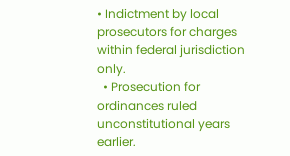• Indictment by local prosecutors for charges within federal jurisdiction only.
  • Prosecution for ordinances ruled unconstitutional years earlier.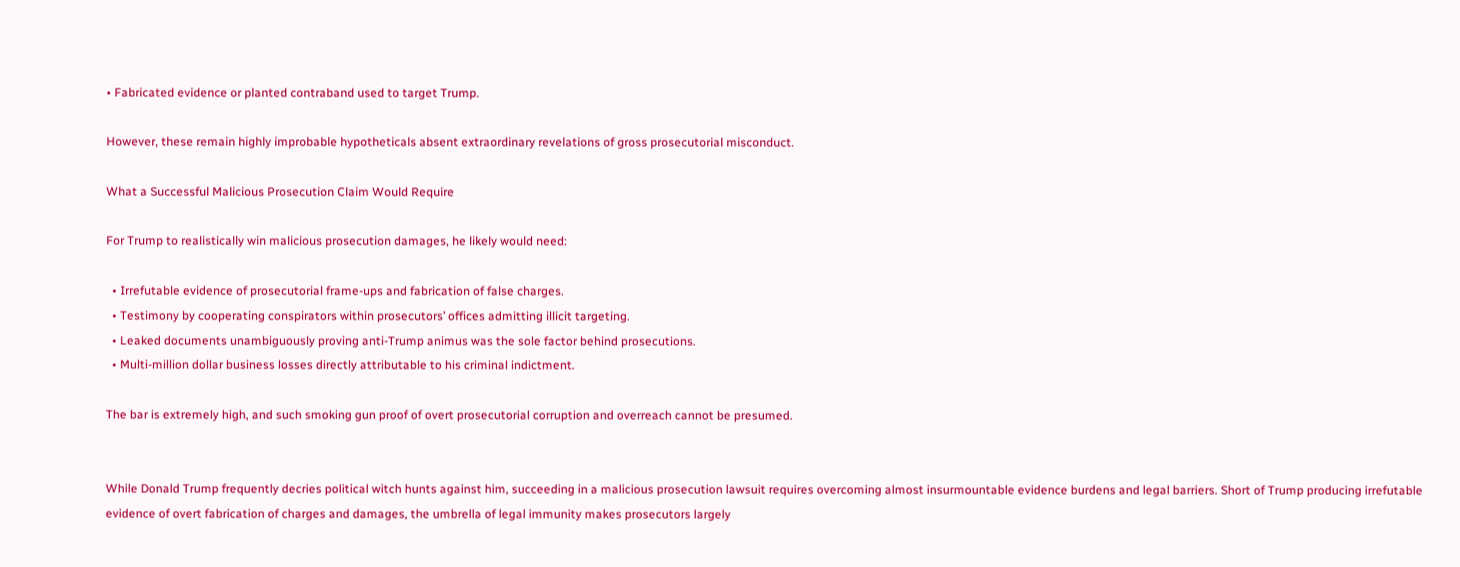• Fabricated evidence or planted contraband used to target Trump.

However, these remain highly improbable hypotheticals absent extraordinary revelations of gross prosecutorial misconduct.

What a Successful Malicious Prosecution Claim Would Require

For Trump to realistically win malicious prosecution damages, he likely would need:

  • Irrefutable evidence of prosecutorial frame-ups and fabrication of false charges.
  • Testimony by cooperating conspirators within prosecutors’ offices admitting illicit targeting.
  • Leaked documents unambiguously proving anti-Trump animus was the sole factor behind prosecutions.
  • Multi-million dollar business losses directly attributable to his criminal indictment.

The bar is extremely high, and such smoking gun proof of overt prosecutorial corruption and overreach cannot be presumed.


While Donald Trump frequently decries political witch hunts against him, succeeding in a malicious prosecution lawsuit requires overcoming almost insurmountable evidence burdens and legal barriers. Short of Trump producing irrefutable evidence of overt fabrication of charges and damages, the umbrella of legal immunity makes prosecutors largely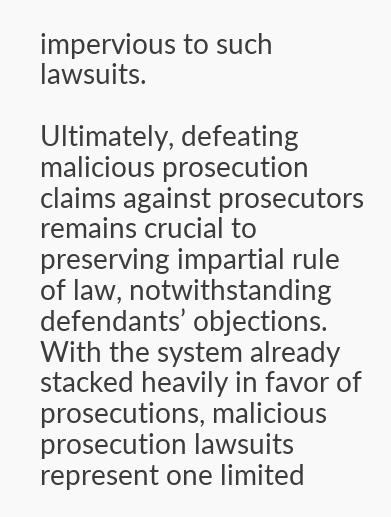impervious to such lawsuits.

Ultimately, defeating malicious prosecution claims against prosecutors remains crucial to preserving impartial rule of law, notwithstanding defendants’ objections. With the system already stacked heavily in favor of prosecutions, malicious prosecution lawsuits represent one limited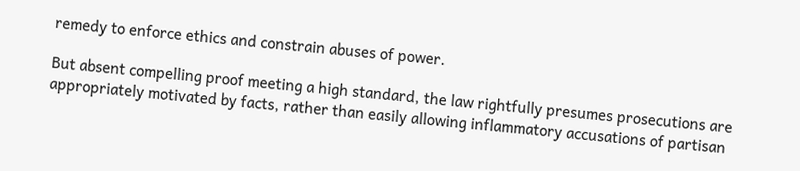remedy to enforce ethics and constrain abuses of power.

But absent compelling proof meeting a high standard, the law rightfully presumes prosecutions are appropriately motivated by facts, rather than easily allowing inflammatory accusations of partisan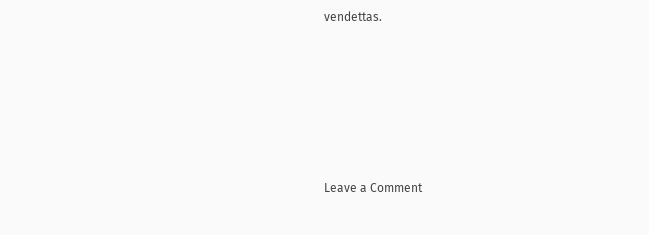vendettas.










Leave a Comment